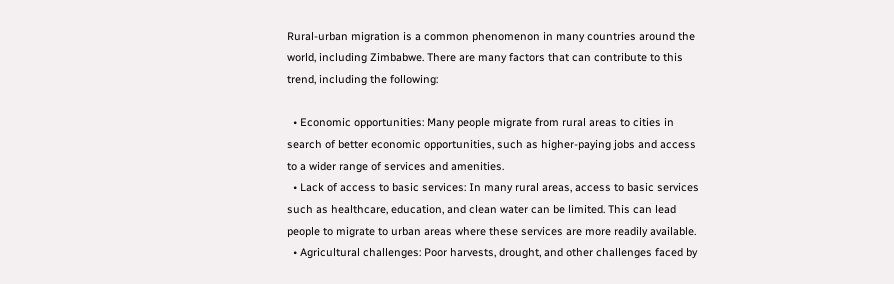Rural-urban migration is a common phenomenon in many countries around the world, including Zimbabwe. There are many factors that can contribute to this trend, including the following:

  • Economic opportunities: Many people migrate from rural areas to cities in search of better economic opportunities, such as higher-paying jobs and access to a wider range of services and amenities.
  • Lack of access to basic services: In many rural areas, access to basic services such as healthcare, education, and clean water can be limited. This can lead people to migrate to urban areas where these services are more readily available.
  • Agricultural challenges: Poor harvests, drought, and other challenges faced by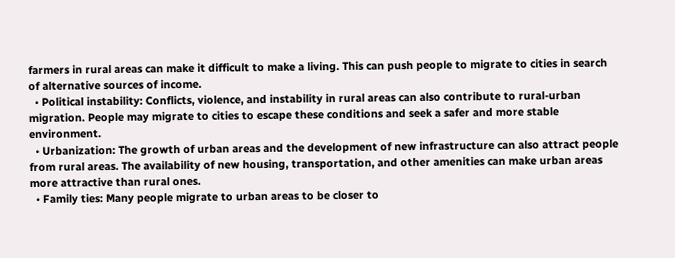farmers in rural areas can make it difficult to make a living. This can push people to migrate to cities in search of alternative sources of income.
  • Political instability: Conflicts, violence, and instability in rural areas can also contribute to rural-urban migration. People may migrate to cities to escape these conditions and seek a safer and more stable environment.
  • Urbanization: The growth of urban areas and the development of new infrastructure can also attract people from rural areas. The availability of new housing, transportation, and other amenities can make urban areas more attractive than rural ones.
  • Family ties: Many people migrate to urban areas to be closer to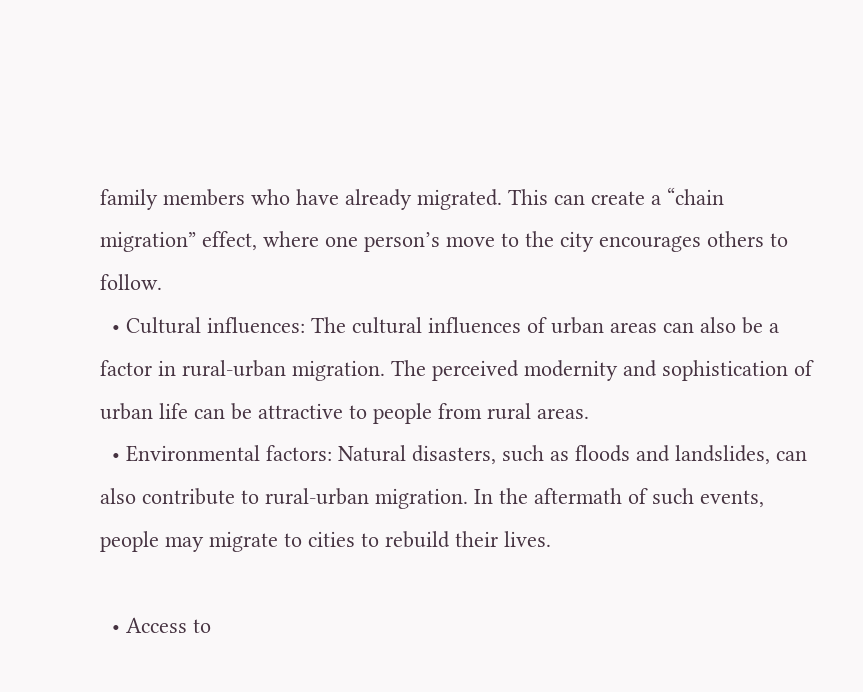family members who have already migrated. This can create a “chain migration” effect, where one person’s move to the city encourages others to follow.
  • Cultural influences: The cultural influences of urban areas can also be a factor in rural-urban migration. The perceived modernity and sophistication of urban life can be attractive to people from rural areas.
  • Environmental factors: Natural disasters, such as floods and landslides, can also contribute to rural-urban migration. In the aftermath of such events, people may migrate to cities to rebuild their lives.

  • Access to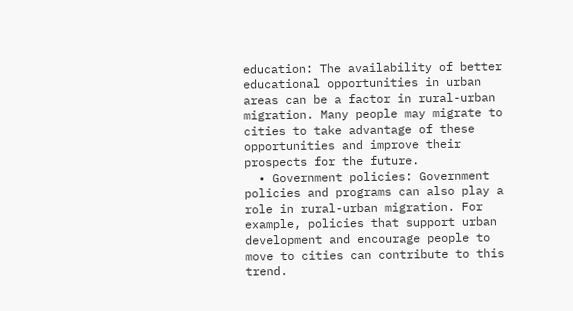education: The availability of better educational opportunities in urban areas can be a factor in rural-urban migration. Many people may migrate to cities to take advantage of these opportunities and improve their prospects for the future.
  • Government policies: Government policies and programs can also play a role in rural-urban migration. For example, policies that support urban development and encourage people to move to cities can contribute to this trend.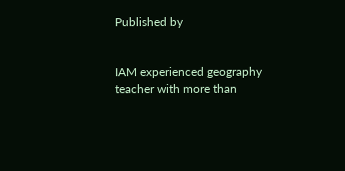Published by


IAM experienced geography teacher with more than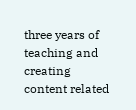three years of teaching and creating content related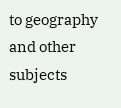to geography and other subjects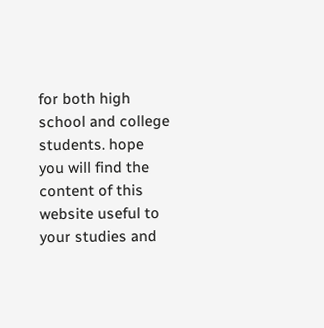for both high school and college students. hope you will find the content of this website useful to your studies and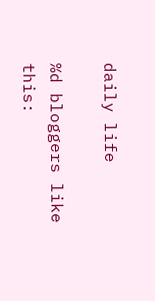daily life

%d bloggers like this: